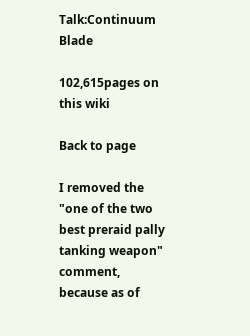Talk:Continuum Blade

102,615pages on
this wiki

Back to page

I removed the "one of the two best preraid pally tanking weapon" comment, because as of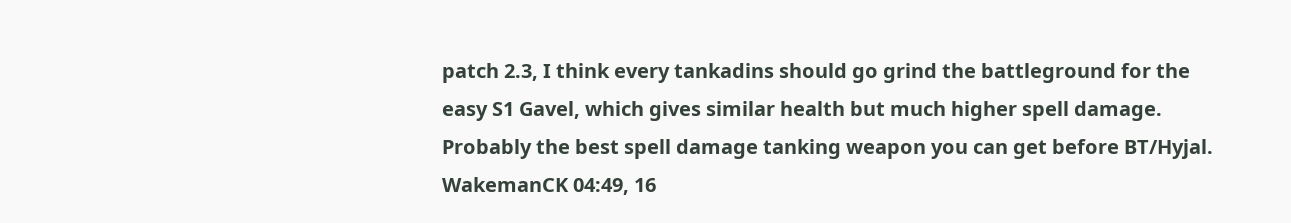patch 2.3, I think every tankadins should go grind the battleground for the easy S1 Gavel, which gives similar health but much higher spell damage. Probably the best spell damage tanking weapon you can get before BT/Hyjal. WakemanCK 04:49, 16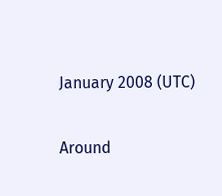January 2008 (UTC)

Around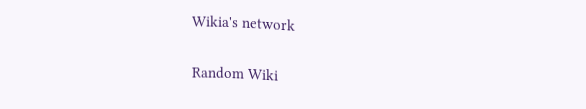Wikia's network

Random Wiki